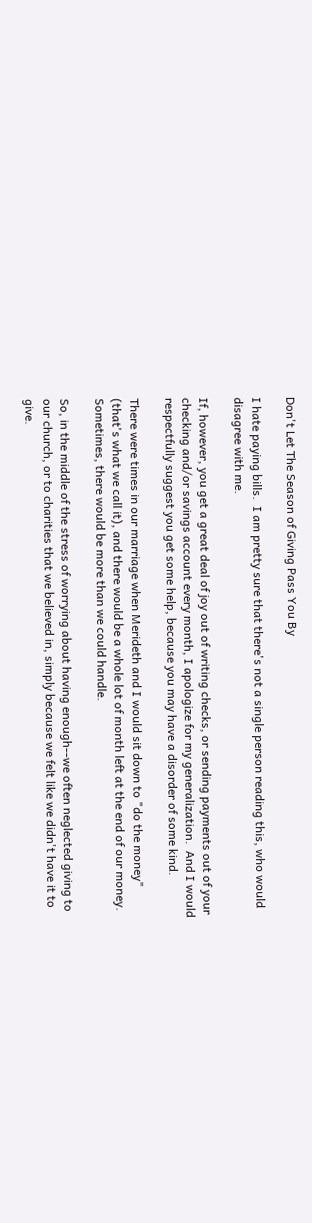Don't Let The Season of Giving Pass You By

I hate paying bills.  I am pretty sure that there's not a single person reading this, who would disagree with me.

If, however, you get a great deal of joy out of writing checks, or sending payments out of your checking and/or savings account every month, I apologize for my generalization.  And I would respectfully suggest you get some help, because you may have a disorder of some kind.

There were times in our marriage when Merideth and I would sit down to "do the money" (that's what we call it), and there would be a whole lot of month left at the end of our money.  Sometimes, there would be more than we could handle.

So, in the middle of the stress of worrying about having enough--we often neglected giving to our church, or to charities that we believed in, simply because we felt like we didn't have it to give.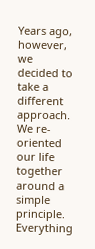Years ago, however, we decided to take a different approach.  We re-oriented our life together around a simple principle.  Everything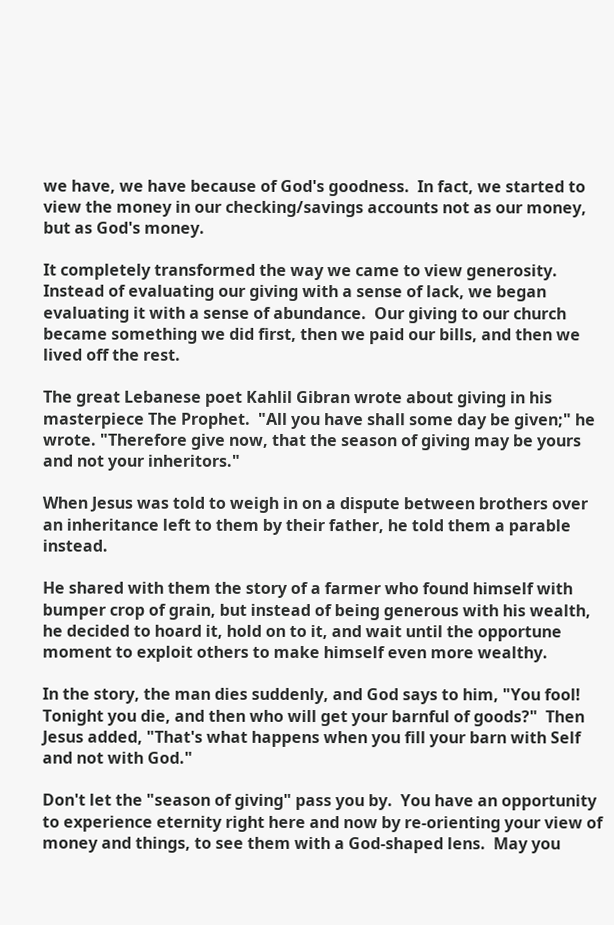we have, we have because of God's goodness.  In fact, we started to view the money in our checking/savings accounts not as our money, but as God's money.

It completely transformed the way we came to view generosity.  Instead of evaluating our giving with a sense of lack, we began evaluating it with a sense of abundance.  Our giving to our church became something we did first, then we paid our bills, and then we lived off the rest.

The great Lebanese poet Kahlil Gibran wrote about giving in his masterpiece The Prophet.  "All you have shall some day be given;" he wrote. "Therefore give now, that the season of giving may be yours and not your inheritors."

When Jesus was told to weigh in on a dispute between brothers over an inheritance left to them by their father, he told them a parable instead.

He shared with them the story of a farmer who found himself with bumper crop of grain, but instead of being generous with his wealth, he decided to hoard it, hold on to it, and wait until the opportune moment to exploit others to make himself even more wealthy.

In the story, the man dies suddenly, and God says to him, "You fool!  Tonight you die, and then who will get your barnful of goods?"  Then Jesus added, "That's what happens when you fill your barn with Self and not with God."

Don't let the "season of giving" pass you by.  You have an opportunity to experience eternity right here and now by re-orienting your view of money and things, to see them with a God-shaped lens.  May you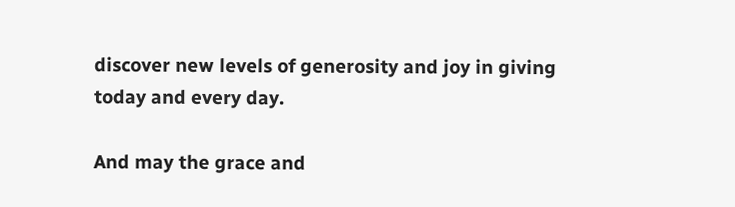discover new levels of generosity and joy in giving today and every day.

And may the grace and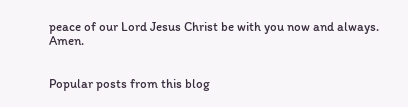peace of our Lord Jesus Christ be with you now and always. Amen.


Popular posts from this blog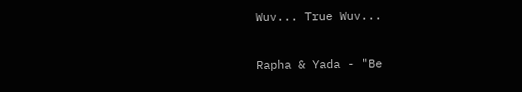Wuv... True Wuv...

Rapha & Yada - "Be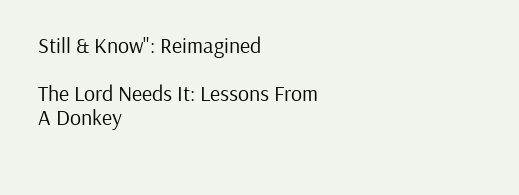Still & Know": Reimagined

The Lord Needs It: Lessons From A Donkey